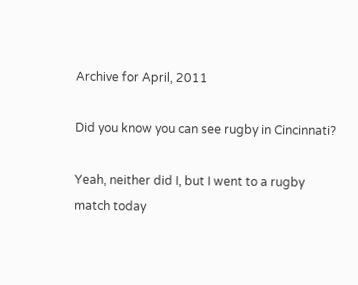Archive for April, 2011

Did you know you can see rugby in Cincinnati?

Yeah, neither did I, but I went to a rugby match today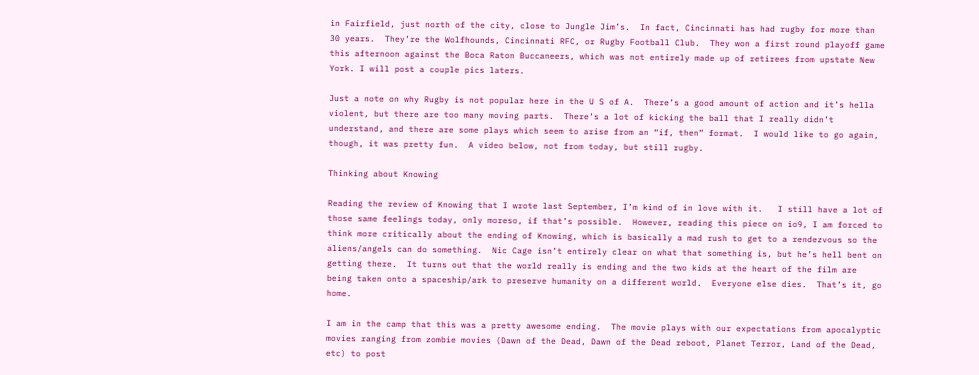in Fairfield, just north of the city, close to Jungle Jim’s.  In fact, Cincinnati has had rugby for more than 30 years.  They’re the Wolfhounds, Cincinnati RFC, or Rugby Football Club.  They won a first round playoff game this afternoon against the Boca Raton Buccaneers, which was not entirely made up of retirees from upstate New York. I will post a couple pics laters.

Just a note on why Rugby is not popular here in the U S of A.  There’s a good amount of action and it’s hella violent, but there are too many moving parts.  There’s a lot of kicking the ball that I really didn’t understand, and there are some plays which seem to arise from an “if, then” format.  I would like to go again, though, it was pretty fun.  A video below, not from today, but still rugby.

Thinking about Knowing

Reading the review of Knowing that I wrote last September, I’m kind of in love with it.   I still have a lot of those same feelings today, only moreso, if that’s possible.  However, reading this piece on io9, I am forced to think more critically about the ending of Knowing, which is basically a mad rush to get to a rendezvous so the aliens/angels can do something.  Nic Cage isn’t entirely clear on what that something is, but he’s hell bent on getting there.  It turns out that the world really is ending and the two kids at the heart of the film are being taken onto a spaceship/ark to preserve humanity on a different world.  Everyone else dies.  That’s it, go home.

I am in the camp that this was a pretty awesome ending.  The movie plays with our expectations from apocalyptic movies ranging from zombie movies (Dawn of the Dead, Dawn of the Dead reboot, Planet Terror, Land of the Dead, etc) to post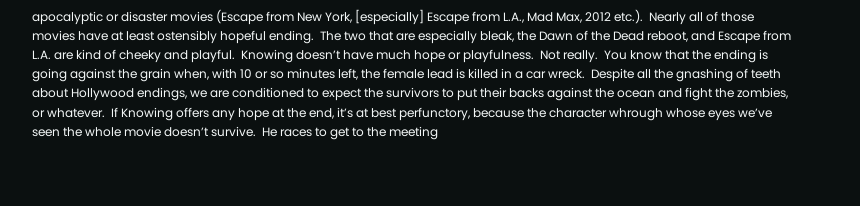apocalyptic or disaster movies (Escape from New York, [especially] Escape from L.A., Mad Max, 2012 etc.).  Nearly all of those movies have at least ostensibly hopeful ending.  The two that are especially bleak, the Dawn of the Dead reboot, and Escape from L.A. are kind of cheeky and playful.  Knowing doesn’t have much hope or playfulness.  Not really.  You know that the ending is going against the grain when, with 10 or so minutes left, the female lead is killed in a car wreck.  Despite all the gnashing of teeth about Hollywood endings, we are conditioned to expect the survivors to put their backs against the ocean and fight the zombies, or whatever.  If Knowing offers any hope at the end, it’s at best perfunctory, because the character whrough whose eyes we’ve seen the whole movie doesn’t survive.  He races to get to the meeting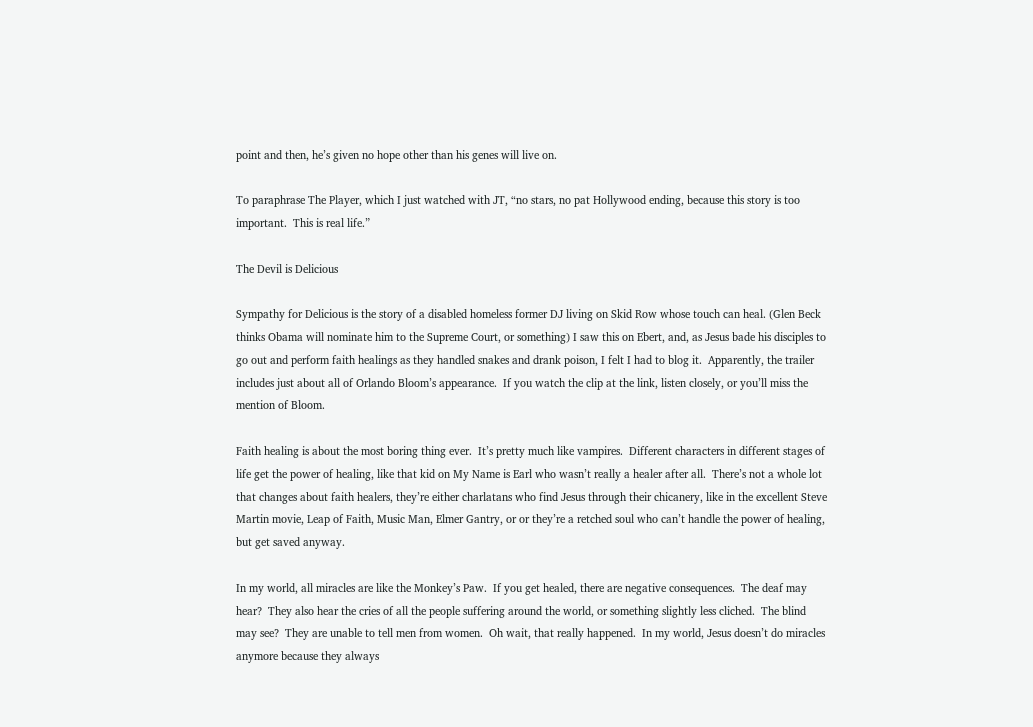point and then, he’s given no hope other than his genes will live on.

To paraphrase The Player, which I just watched with JT, “no stars, no pat Hollywood ending, because this story is too important.  This is real life.”

The Devil is Delicious

Sympathy for Delicious is the story of a disabled homeless former DJ living on Skid Row whose touch can heal. (Glen Beck thinks Obama will nominate him to the Supreme Court, or something) I saw this on Ebert, and, as Jesus bade his disciples to go out and perform faith healings as they handled snakes and drank poison, I felt I had to blog it.  Apparently, the trailer includes just about all of Orlando Bloom’s appearance.  If you watch the clip at the link, listen closely, or you’ll miss the mention of Bloom.

Faith healing is about the most boring thing ever.  It’s pretty much like vampires.  Different characters in different stages of life get the power of healing, like that kid on My Name is Earl who wasn’t really a healer after all.  There’s not a whole lot that changes about faith healers, they’re either charlatans who find Jesus through their chicanery, like in the excellent Steve Martin movie, Leap of Faith, Music Man, Elmer Gantry, or or they’re a retched soul who can’t handle the power of healing, but get saved anyway.

In my world, all miracles are like the Monkey’s Paw.  If you get healed, there are negative consequences.  The deaf may hear?  They also hear the cries of all the people suffering around the world, or something slightly less cliched.  The blind may see?  They are unable to tell men from women.  Oh wait, that really happened.  In my world, Jesus doesn’t do miracles anymore because they always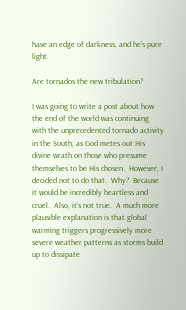have an edge of darkness, and he’s pure light.

Are tornados the new tribulation?

I was going to write a post about how the end of the world was continuing with the unprecedented tornado activity in the South, as God metes out His divine wrath on those who presume themselves to be His chosen.  However, I decided not to do that.  Why?  Because it would be incredibly heartless and cruel.  Also, it’s not true.  A much more plausible explanation is that global warming triggers progressively more severe weather patterns as storms build up to dissipate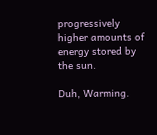progressively higher amounts of energy stored by the sun.

Duh, Warming.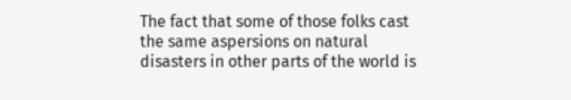The fact that some of those folks cast the same aspersions on natural disasters in other parts of the world is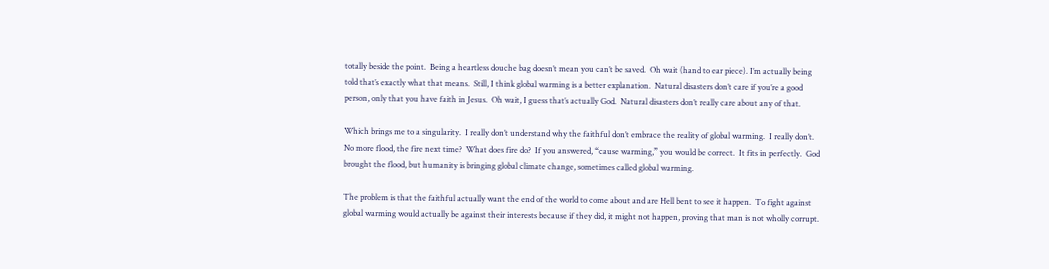totally beside the point.  Being a heartless douche bag doesn’t mean you can’t be saved.  Oh wait (hand to ear piece). I’m actually being told that’s exactly what that means.  Still, I think global warming is a better explanation.  Natural disasters don’t care if you’re a good person, only that you have faith in Jesus.  Oh wait, I guess that’s actually God.  Natural disasters don’t really care about any of that.

Which brings me to a singularity.  I really don’t understand why the faithful don’t embrace the reality of global warming.  I really don’t.  No more flood, the fire next time?  What does fire do?  If you answered, “cause warming,” you would be correct.  It fits in perfectly.  God brought the flood, but humanity is bringing global climate change, sometimes called global warming.

The problem is that the faithful actually want the end of the world to come about and are Hell bent to see it happen.  To fight against global warming would actually be against their interests because if they did, it might not happen, proving that man is not wholly corrupt.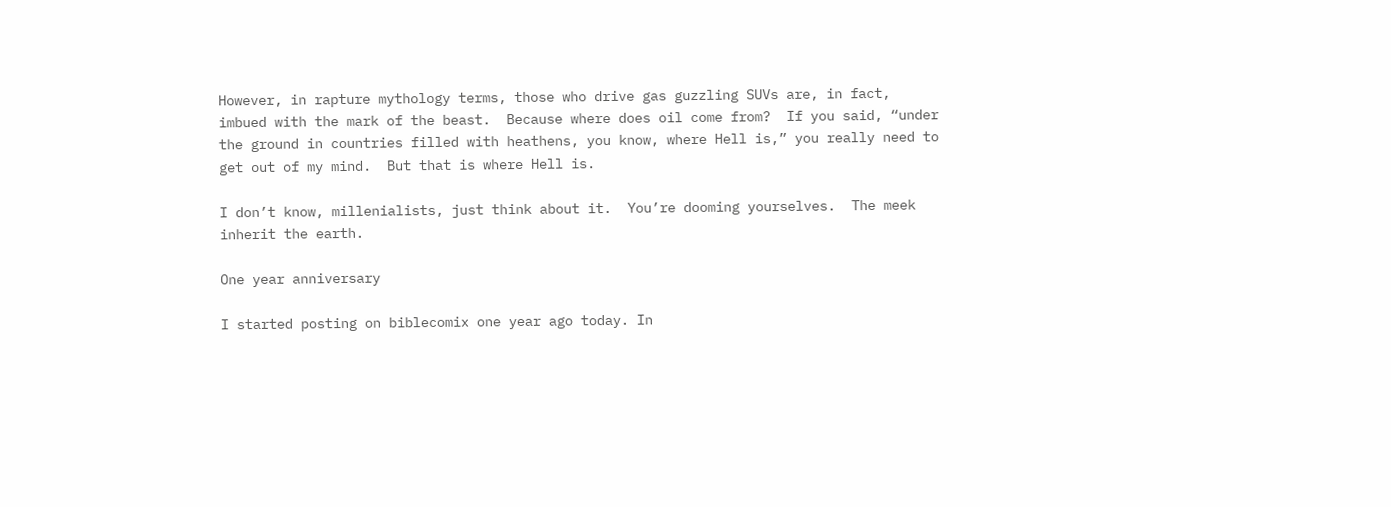However, in rapture mythology terms, those who drive gas guzzling SUVs are, in fact, imbued with the mark of the beast.  Because where does oil come from?  If you said, “under the ground in countries filled with heathens, you know, where Hell is,” you really need to get out of my mind.  But that is where Hell is.

I don’t know, millenialists, just think about it.  You’re dooming yourselves.  The meek inherit the earth.

One year anniversary

I started posting on biblecomix one year ago today. In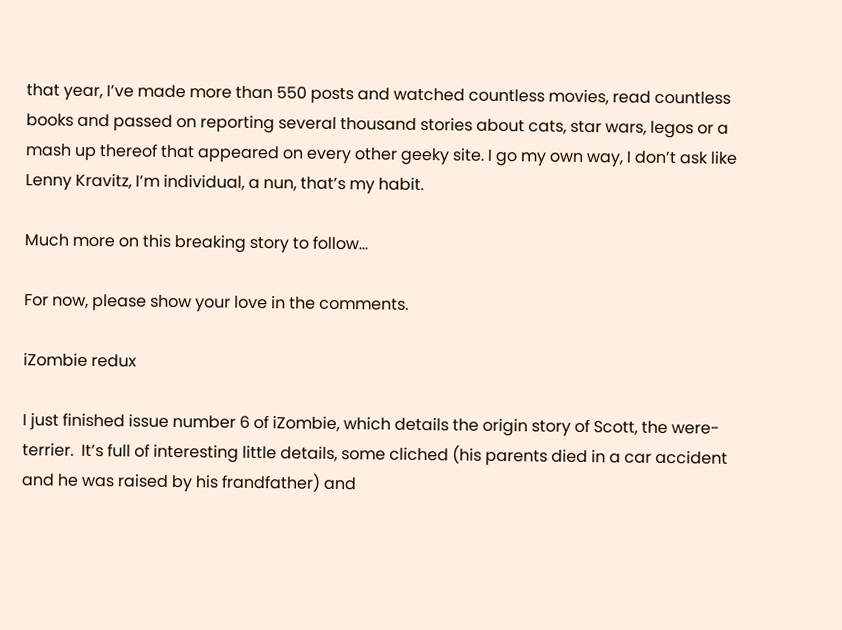that year, I’ve made more than 550 posts and watched countless movies, read countless books and passed on reporting several thousand stories about cats, star wars, legos or a mash up thereof that appeared on every other geeky site. I go my own way, I don’t ask like Lenny Kravitz, I’m individual, a nun, that’s my habit.

Much more on this breaking story to follow…

For now, please show your love in the comments.

iZombie redux

I just finished issue number 6 of iZombie, which details the origin story of Scott, the were-terrier.  It’s full of interesting little details, some cliched (his parents died in a car accident and he was raised by his frandfather) and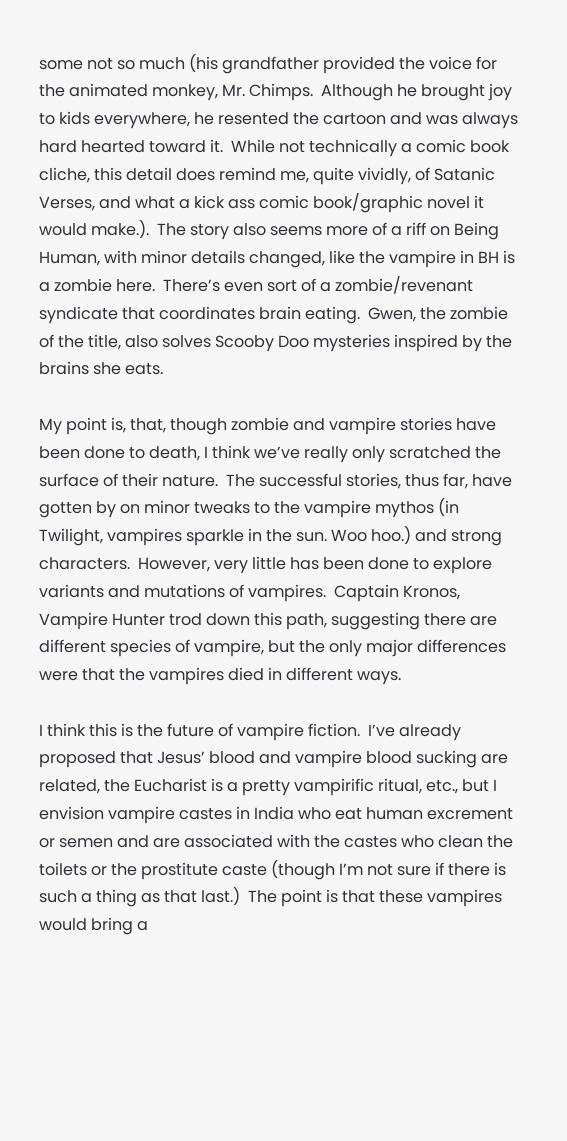some not so much (his grandfather provided the voice for the animated monkey, Mr. Chimps.  Although he brought joy to kids everywhere, he resented the cartoon and was always hard hearted toward it.  While not technically a comic book cliche, this detail does remind me, quite vividly, of Satanic Verses, and what a kick ass comic book/graphic novel it would make.).  The story also seems more of a riff on Being Human, with minor details changed, like the vampire in BH is a zombie here.  There’s even sort of a zombie/revenant syndicate that coordinates brain eating.  Gwen, the zombie of the title, also solves Scooby Doo mysteries inspired by the brains she eats.

My point is, that, though zombie and vampire stories have been done to death, I think we’ve really only scratched the surface of their nature.  The successful stories, thus far, have gotten by on minor tweaks to the vampire mythos (in Twilight, vampires sparkle in the sun. Woo hoo.) and strong characters.  However, very little has been done to explore variants and mutations of vampires.  Captain Kronos, Vampire Hunter trod down this path, suggesting there are different species of vampire, but the only major differences were that the vampires died in different ways.

I think this is the future of vampire fiction.  I’ve already proposed that Jesus’ blood and vampire blood sucking are related, the Eucharist is a pretty vampirific ritual, etc., but I envision vampire castes in India who eat human excrement or semen and are associated with the castes who clean the toilets or the prostitute caste (though I’m not sure if there is such a thing as that last.)  The point is that these vampires would bring a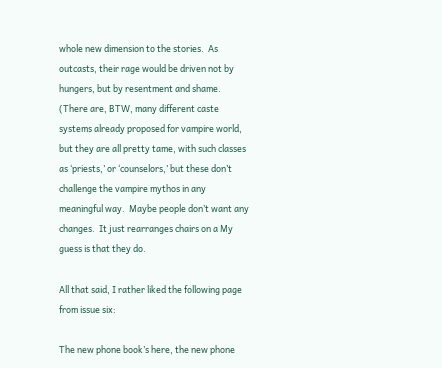whole new dimension to the stories.  As outcasts, their rage would be driven not by hungers, but by resentment and shame.  (There are, BTW, many different caste systems already proposed for vampire world, but they are all pretty tame, with such classes as ‘priests,’ or ‘counselors,’ but these don’t challenge the vampire mythos in any meaningful way.  Maybe people don’t want any changes.  It just rearranges chairs on a My guess is that they do.

All that said, I rather liked the following page from issue six:

The new phone book’s here, the new phone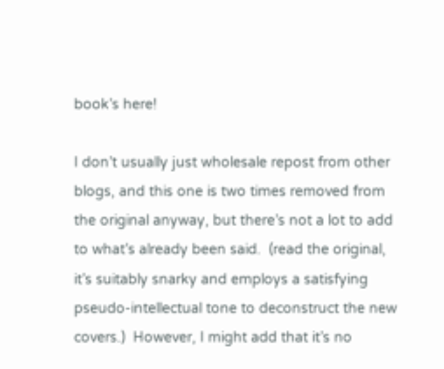book’s here!

I don’t usually just wholesale repost from other blogs, and this one is two times removed from the original anyway, but there’s not a lot to add to what’s already been said.  (read the original, it’s suitably snarky and employs a satisfying pseudo-intellectual tone to deconstruct the new covers.)  However, I might add that it’s no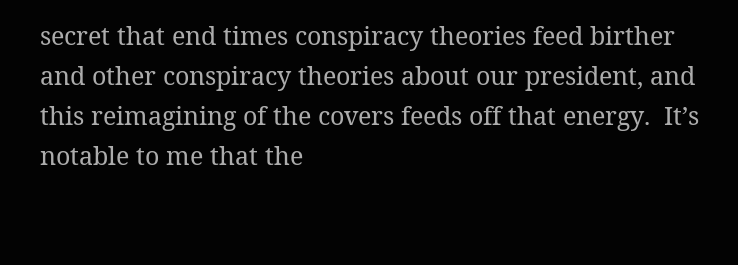secret that end times conspiracy theories feed birther and other conspiracy theories about our president, and this reimagining of the covers feeds off that energy.  It’s notable to me that the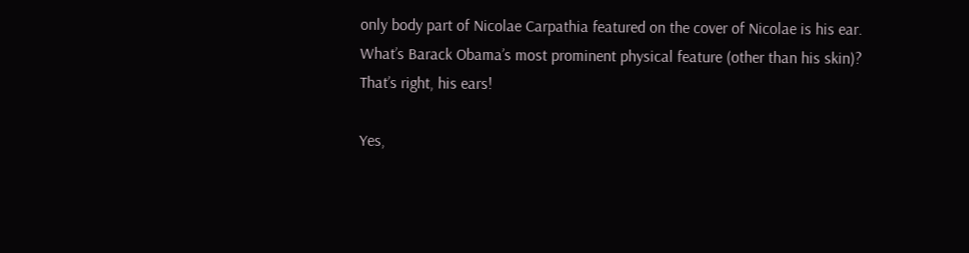only body part of Nicolae Carpathia featured on the cover of Nicolae is his ear.  What’s Barack Obama’s most prominent physical feature (other than his skin)?  That’s right, his ears!

Yes,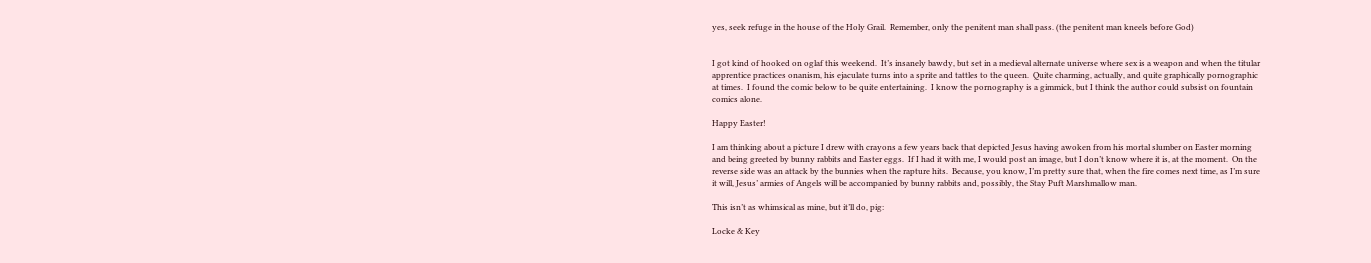yes, seek refuge in the house of the Holy Grail.  Remember, only the penitent man shall pass. (the penitent man kneels before God)


I got kind of hooked on oglaf this weekend.  It’s insanely bawdy, but set in a medieval alternate universe where sex is a weapon and when the titular apprentice practices onanism, his ejaculate turns into a sprite and tattles to the queen.  Quite charming, actually, and quite graphically pornographic at times.  I found the comic below to be quite entertaining.  I know the pornography is a gimmick, but I think the author could subsist on fountain comics alone.

Happy Easter!

I am thinking about a picture I drew with crayons a few years back that depicted Jesus having awoken from his mortal slumber on Easter morning and being greeted by bunny rabbits and Easter eggs.  If I had it with me, I would post an image, but I don’t know where it is, at the moment.  On the reverse side was an attack by the bunnies when the rapture hits.  Because, you know, I’m pretty sure that, when the fire comes next time, as I’m sure it will, Jesus’ armies of Angels will be accompanied by bunny rabbits and, possibly, the Stay Puft Marshmallow man.

This isn’t as whimsical as mine, but it’ll do, pig:

Locke & Key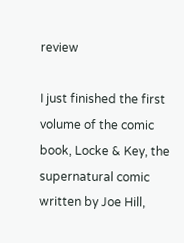review

I just finished the first volume of the comic book, Locke & Key, the supernatural comic written by Joe Hill,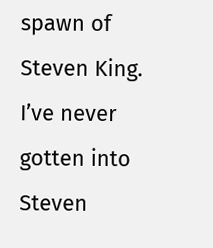spawn of Steven King.  I’ve never gotten into Steven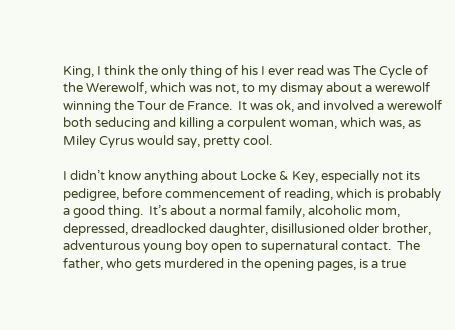King, I think the only thing of his I ever read was The Cycle of the Werewolf, which was not, to my dismay about a werewolf winning the Tour de France.  It was ok, and involved a werewolf both seducing and killing a corpulent woman, which was, as Miley Cyrus would say, pretty cool.

I didn’t know anything about Locke & Key, especially not its pedigree, before commencement of reading, which is probably a good thing.  It’s about a normal family, alcoholic mom, depressed, dreadlocked daughter, disillusioned older brother, adventurous young boy open to supernatural contact.  The father, who gets murdered in the opening pages, is a true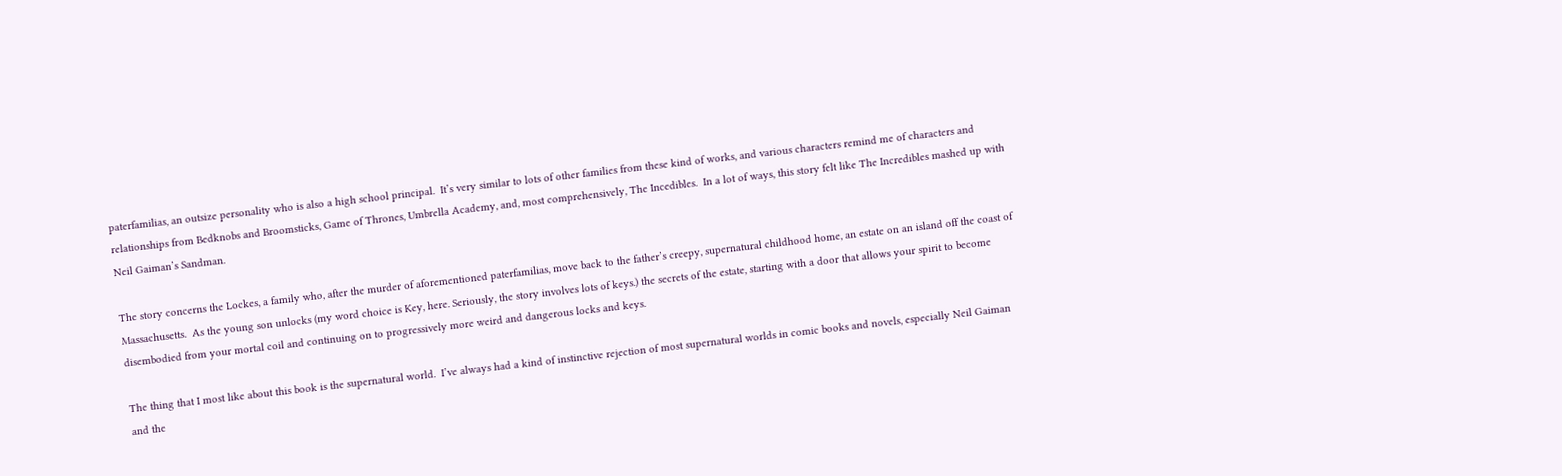paterfamilias, an outsize personality who is also a high school principal.  It’s very similar to lots of other families from these kind of works, and various characters remind me of characters and relationships from Bedknobs and Broomsticks, Game of Thrones, Umbrella Academy, and, most comprehensively, The Incedibles.  In a lot of ways, this story felt like The Incredibles mashed up with Neil Gaiman’s Sandman.

The story concerns the Lockes, a family who, after the murder of aforementioned paterfamilias, move back to the father’s creepy, supernatural childhood home, an estate on an island off the coast of Massachusetts.  As the young son unlocks (my word choice is Key, here. Seriously, the story involves lots of keys.) the secrets of the estate, starting with a door that allows your spirit to become disembodied from your mortal coil and continuing on to progressively more weird and dangerous locks and keys.

The thing that I most like about this book is the supernatural world.  I’ve always had a kind of instinctive rejection of most supernatural worlds in comic books and novels, especially Neil Gaiman and the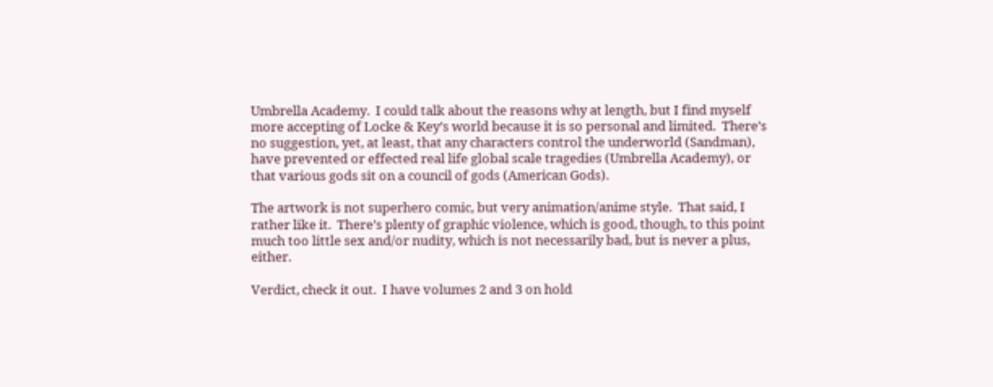Umbrella Academy.  I could talk about the reasons why at length, but I find myself more accepting of Locke & Key’s world because it is so personal and limited.  There’s no suggestion, yet, at least, that any characters control the underworld (Sandman), have prevented or effected real life global scale tragedies (Umbrella Academy), or that various gods sit on a council of gods (American Gods).

The artwork is not superhero comic, but very animation/anime style.  That said, I rather like it.  There’s plenty of graphic violence, which is good, though, to this point much too little sex and/or nudity, which is not necessarily bad, but is never a plus, either.

Verdict, check it out.  I have volumes 2 and 3 on hold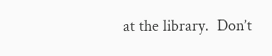at the library.  Don’t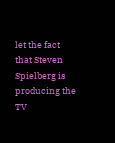let the fact that Steven Spielberg is producing the TV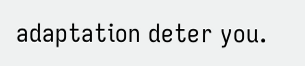adaptation deter you.